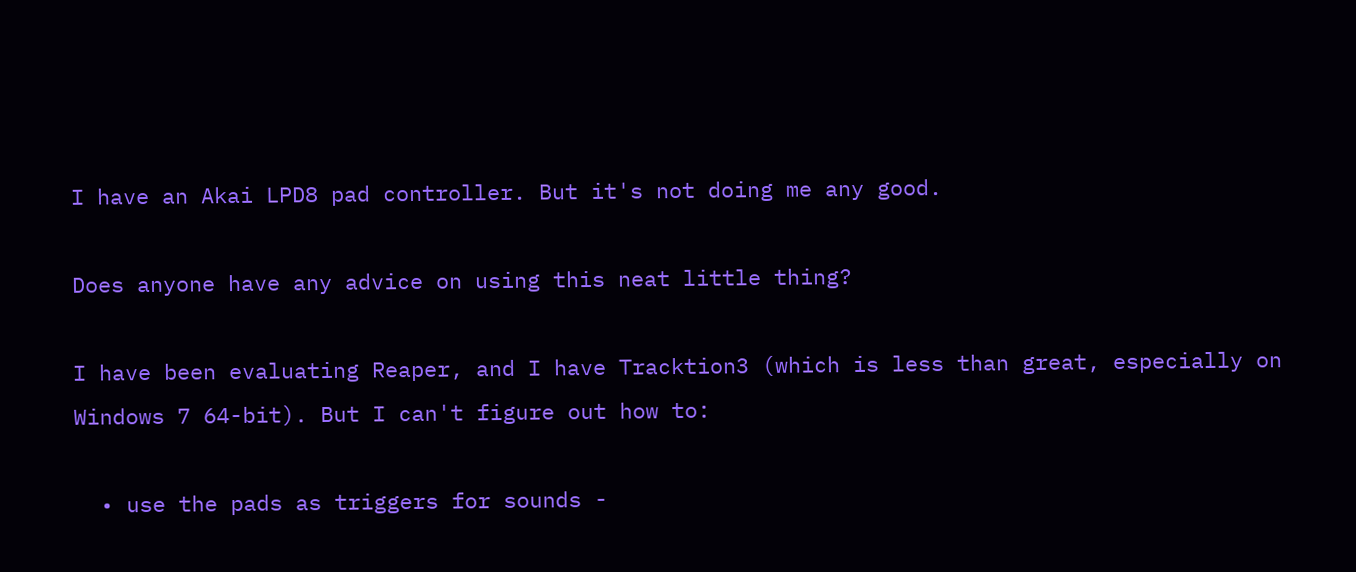I have an Akai LPD8 pad controller. But it's not doing me any good.

Does anyone have any advice on using this neat little thing?

I have been evaluating Reaper, and I have Tracktion3 (which is less than great, especially on Windows 7 64-bit). But I can't figure out how to:

  • use the pads as triggers for sounds -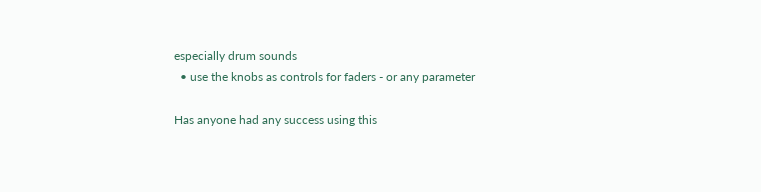especially drum sounds
  • use the knobs as controls for faders - or any parameter

Has anyone had any success using this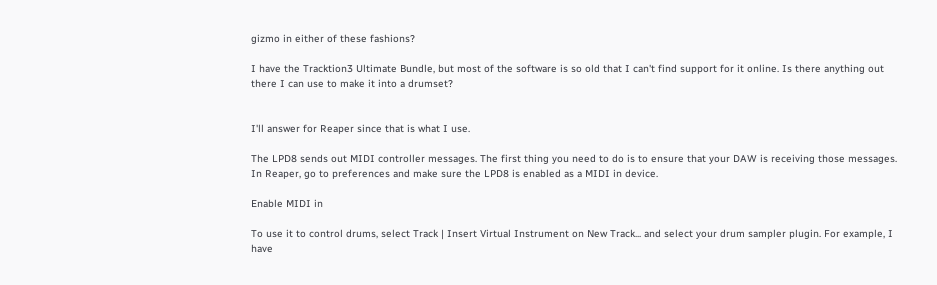gizmo in either of these fashions?

I have the Tracktion3 Ultimate Bundle, but most of the software is so old that I can't find support for it online. Is there anything out there I can use to make it into a drumset?


I'll answer for Reaper since that is what I use.

The LPD8 sends out MIDI controller messages. The first thing you need to do is to ensure that your DAW is receiving those messages. In Reaper, go to preferences and make sure the LPD8 is enabled as a MIDI in device.

Enable MIDI in

To use it to control drums, select Track | Insert Virtual Instrument on New Track... and select your drum sampler plugin. For example, I have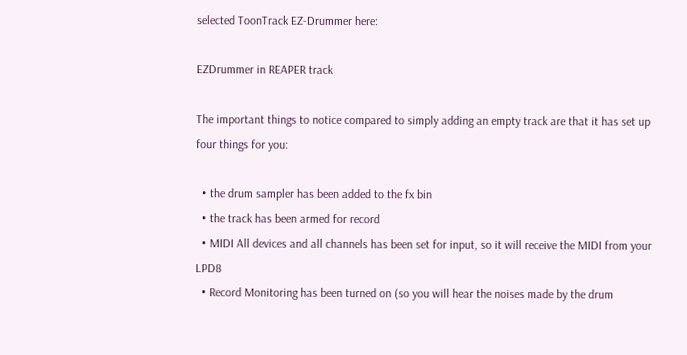selected ToonTrack EZ-Drummer here:

EZDrummer in REAPER track

The important things to notice compared to simply adding an empty track are that it has set up four things for you:

  • the drum sampler has been added to the fx bin
  • the track has been armed for record
  • MIDI All devices and all channels has been set for input, so it will receive the MIDI from your LPD8
  • Record Monitoring has been turned on (so you will hear the noises made by the drum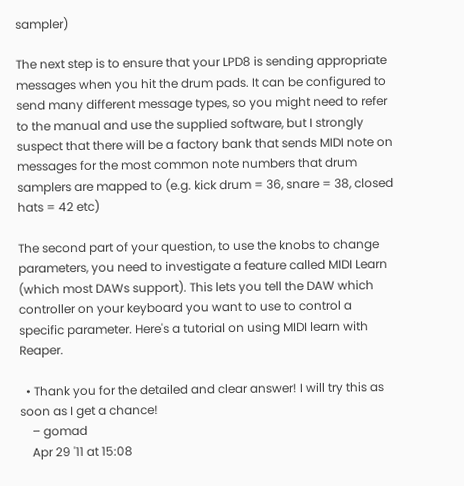sampler)

The next step is to ensure that your LPD8 is sending appropriate messages when you hit the drum pads. It can be configured to send many different message types, so you might need to refer to the manual and use the supplied software, but I strongly suspect that there will be a factory bank that sends MIDI note on messages for the most common note numbers that drum samplers are mapped to (e.g. kick drum = 36, snare = 38, closed hats = 42 etc)

The second part of your question, to use the knobs to change parameters, you need to investigate a feature called MIDI Learn (which most DAWs support). This lets you tell the DAW which controller on your keyboard you want to use to control a specific parameter. Here's a tutorial on using MIDI learn with Reaper.

  • Thank you for the detailed and clear answer! I will try this as soon as I get a chance!
    – gomad
    Apr 29 '11 at 15:08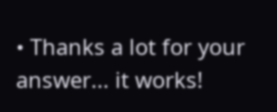• Thanks a lot for your answer... it works!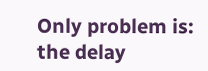Only problem is: the delay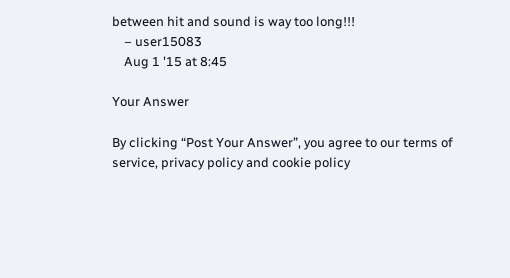between hit and sound is way too long!!!
    – user15083
    Aug 1 '15 at 8:45

Your Answer

By clicking “Post Your Answer”, you agree to our terms of service, privacy policy and cookie policy